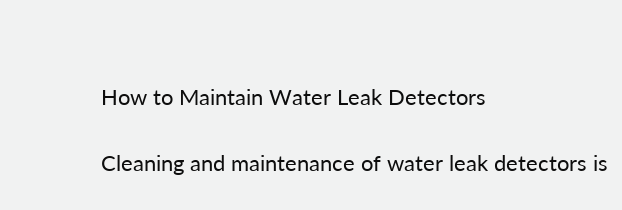How to Maintain Water Leak Detectors

Cleaning and maintenance of water leak detectors is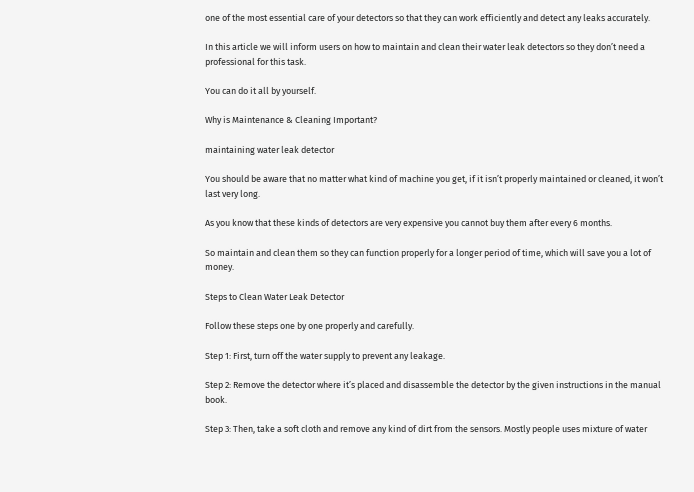one of the most essential care of your detectors so that they can work efficiently and detect any leaks accurately.

In this article we will inform users on how to maintain and clean their water leak detectors so they don’t need a professional for this task.

You can do it all by yourself.

Why is Maintenance & Cleaning Important?

maintaining water leak detector

You should be aware that no matter what kind of machine you get, if it isn’t properly maintained or cleaned, it won’t last very long.

As you know that these kinds of detectors are very expensive you cannot buy them after every 6 months.

So maintain and clean them so they can function properly for a longer period of time, which will save you a lot of money.

Steps to Clean Water Leak Detector

Follow these steps one by one properly and carefully.

Step 1: First, turn off the water supply to prevent any leakage.

Step 2: Remove the detector where it’s placed and disassemble the detector by the given instructions in the manual book.

Step 3: Then, take a soft cloth and remove any kind of dirt from the sensors. Mostly people uses mixture of water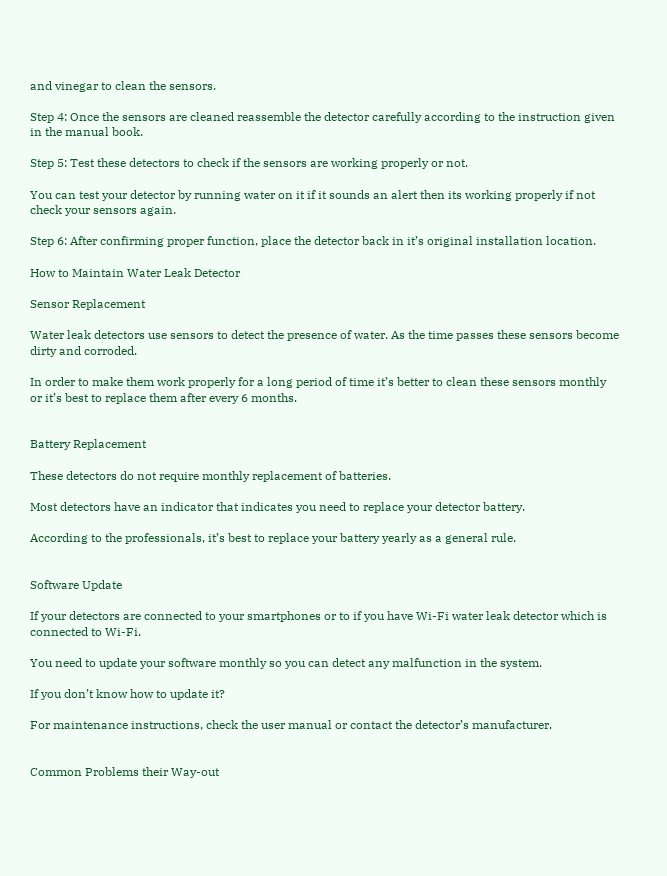and vinegar to clean the sensors.

Step 4: Once the sensors are cleaned reassemble the detector carefully according to the instruction given in the manual book.

Step 5: Test these detectors to check if the sensors are working properly or not.

You can test your detector by running water on it if it sounds an alert then its working properly if not check your sensors again.

Step 6: After confirming proper function, place the detector back in it’s original installation location.

How to Maintain Water Leak Detector

Sensor Replacement

Water leak detectors use sensors to detect the presence of water. As the time passes these sensors become dirty and corroded.

In order to make them work properly for a long period of time it’s better to clean these sensors monthly or it’s best to replace them after every 6 months.


Battery Replacement

These detectors do not require monthly replacement of batteries.

Most detectors have an indicator that indicates you need to replace your detector battery.

According to the professionals, it’s best to replace your battery yearly as a general rule.


Software Update

If your detectors are connected to your smartphones or to if you have Wi-Fi water leak detector which is connected to Wi-Fi.

You need to update your software monthly so you can detect any malfunction in the system.

If you don’t know how to update it?

For maintenance instructions, check the user manual or contact the detector’s manufacturer.


Common Problems their Way-out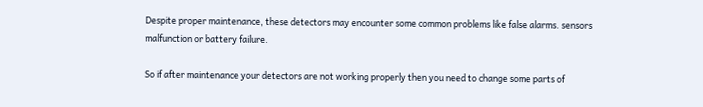Despite proper maintenance, these detectors may encounter some common problems like false alarms. sensors malfunction or battery failure.

So if after maintenance your detectors are not working properly then you need to change some parts of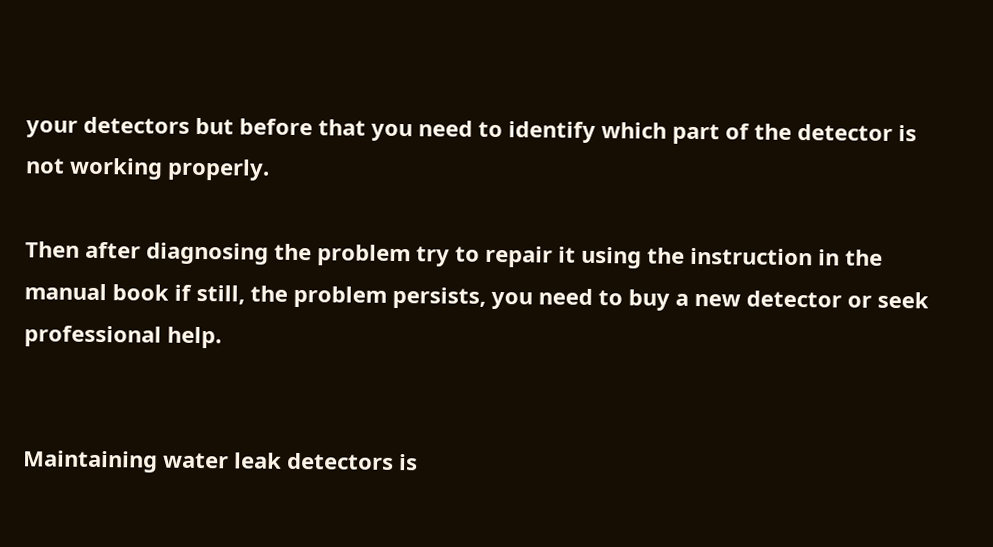your detectors but before that you need to identify which part of the detector is not working properly.

Then after diagnosing the problem try to repair it using the instruction in the manual book if still, the problem persists, you need to buy a new detector or seek professional help.


Maintaining water leak detectors is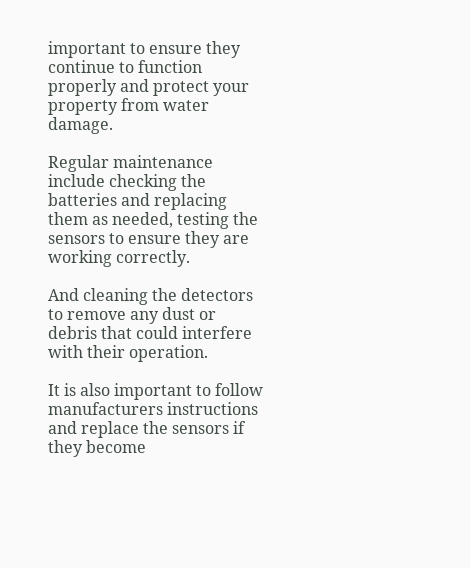important to ensure they continue to function properly and protect your property from water damage.

Regular maintenance include checking the batteries and replacing them as needed, testing the sensors to ensure they are working correctly.

And cleaning the detectors to remove any dust or debris that could interfere with their operation.

It is also important to follow manufacturers instructions and replace the sensors if they become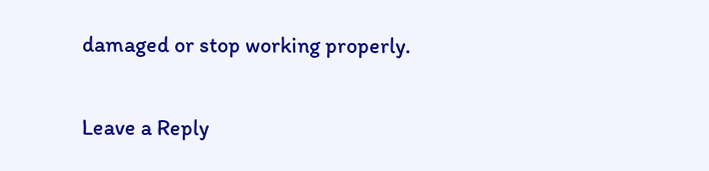damaged or stop working properly.

Leave a Reply